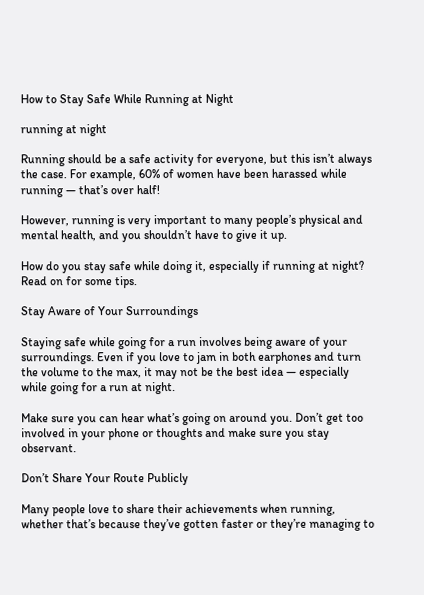How to Stay Safe While Running at Night

running at night

Running should be a safe activity for everyone, but this isn’t always the case. For example, 60% of women have been harassed while running — that’s over half!

However, running is very important to many people’s physical and mental health, and you shouldn’t have to give it up.

How do you stay safe while doing it, especially if running at night? Read on for some tips.

Stay Aware of Your Surroundings

Staying safe while going for a run involves being aware of your surroundings. Even if you love to jam in both earphones and turn the volume to the max, it may not be the best idea — especially while going for a run at night.

Make sure you can hear what’s going on around you. Don’t get too involved in your phone or thoughts and make sure you stay observant.

Don’t Share Your Route Publicly

Many people love to share their achievements when running, whether that’s because they’ve gotten faster or they’re managing to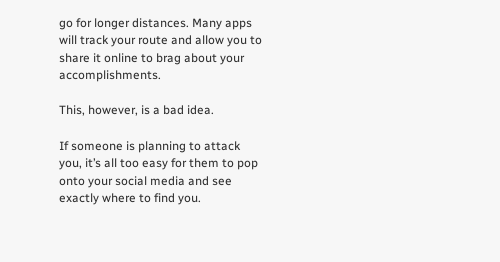go for longer distances. Many apps will track your route and allow you to share it online to brag about your accomplishments.

This, however, is a bad idea.

If someone is planning to attack you, it’s all too easy for them to pop onto your social media and see exactly where to find you.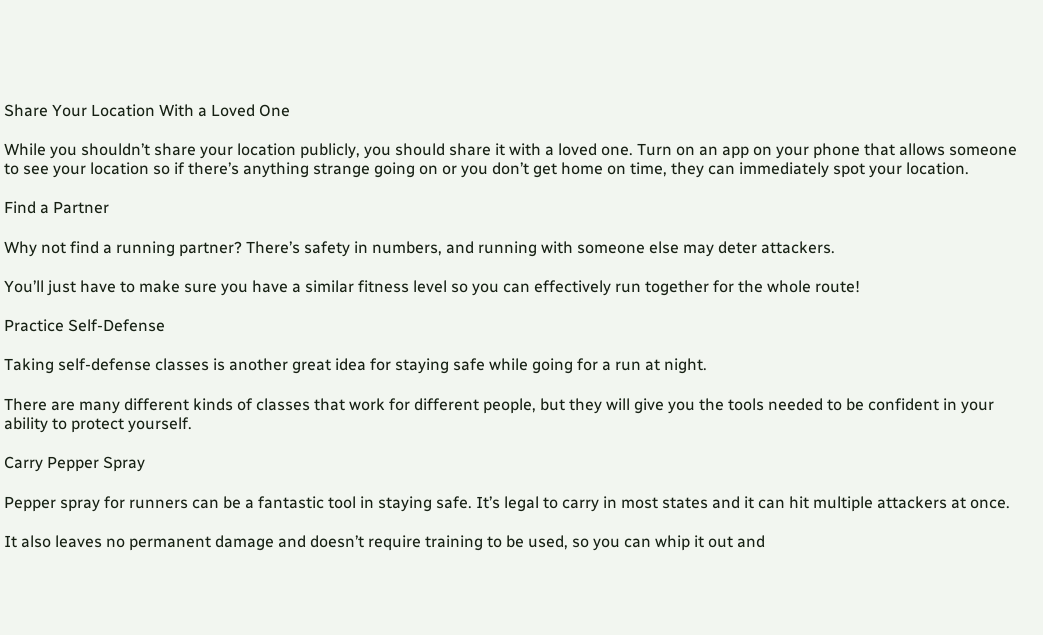Share Your Location With a Loved One

While you shouldn’t share your location publicly, you should share it with a loved one. Turn on an app on your phone that allows someone to see your location so if there’s anything strange going on or you don’t get home on time, they can immediately spot your location.

Find a Partner

Why not find a running partner? There’s safety in numbers, and running with someone else may deter attackers.

You’ll just have to make sure you have a similar fitness level so you can effectively run together for the whole route!

Practice Self-Defense

Taking self-defense classes is another great idea for staying safe while going for a run at night.

There are many different kinds of classes that work for different people, but they will give you the tools needed to be confident in your ability to protect yourself.

Carry Pepper Spray

Pepper spray for runners can be a fantastic tool in staying safe. It’s legal to carry in most states and it can hit multiple attackers at once.

It also leaves no permanent damage and doesn’t require training to be used, so you can whip it out and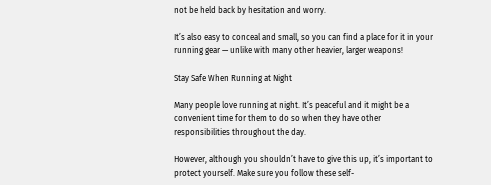not be held back by hesitation and worry.

It’s also easy to conceal and small, so you can find a place for it in your running gear — unlike with many other heavier, larger weapons!

Stay Safe When Running at Night

Many people love running at night. It’s peaceful and it might be a convenient time for them to do so when they have other responsibilities throughout the day.

However, although you shouldn’t have to give this up, it’s important to protect yourself. Make sure you follow these self-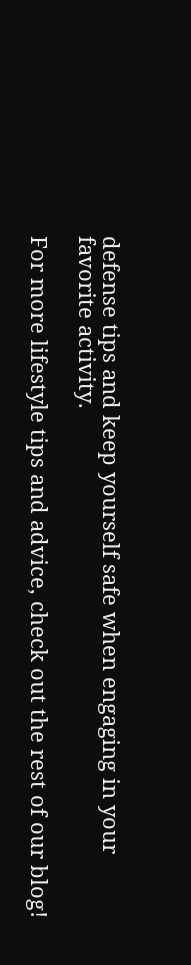defense tips and keep yourself safe when engaging in your favorite activity.

For more lifestyle tips and advice, check out the rest of our blog!